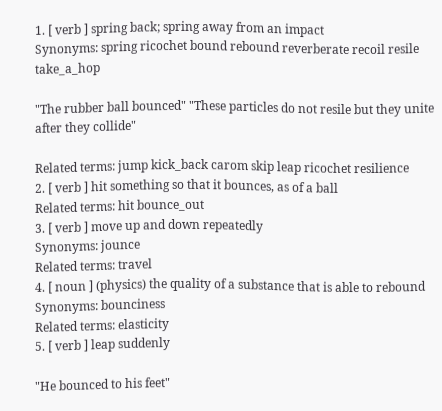1. [ verb ] spring back; spring away from an impact
Synonyms: spring ricochet bound rebound reverberate recoil resile take_a_hop

"The rubber ball bounced" "These particles do not resile but they unite after they collide"

Related terms: jump kick_back carom skip leap ricochet resilience
2. [ verb ] hit something so that it bounces, as of a ball
Related terms: hit bounce_out
3. [ verb ] move up and down repeatedly
Synonyms: jounce
Related terms: travel
4. [ noun ] (physics) the quality of a substance that is able to rebound
Synonyms: bounciness
Related terms: elasticity
5. [ verb ] leap suddenly

"He bounced to his feet"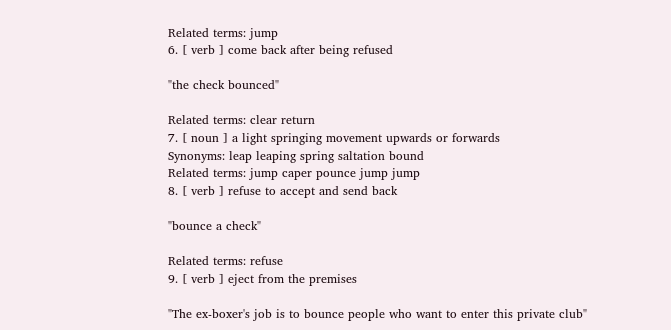Related terms: jump
6. [ verb ] come back after being refused

"the check bounced"

Related terms: clear return
7. [ noun ] a light springing movement upwards or forwards
Synonyms: leap leaping spring saltation bound
Related terms: jump caper pounce jump jump
8. [ verb ] refuse to accept and send back

"bounce a check"

Related terms: refuse
9. [ verb ] eject from the premises

"The ex-boxer's job is to bounce people who want to enter this private club"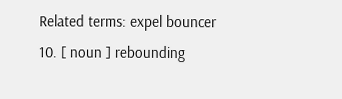Related terms: expel bouncer
10. [ noun ] rebounding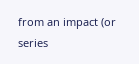from an impact (or series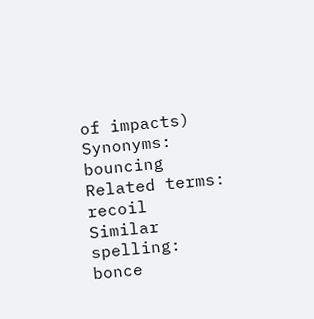of impacts)
Synonyms: bouncing
Related terms: recoil
Similar spelling:   bonce